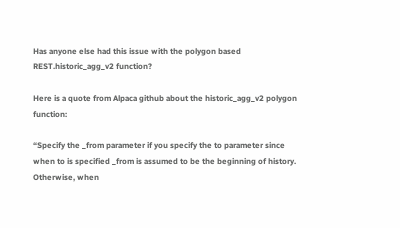Has anyone else had this issue with the polygon based REST.historic_agg_v2 function?

Here is a quote from Alpaca github about the historic_agg_v2 polygon function:

“Specify the _from parameter if you specify the to parameter since when to is specified _from is assumed to be the beginning of history. Otherwise, when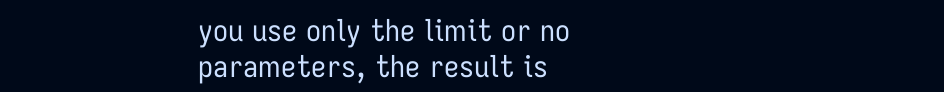you use only the limit or no parameters, the result is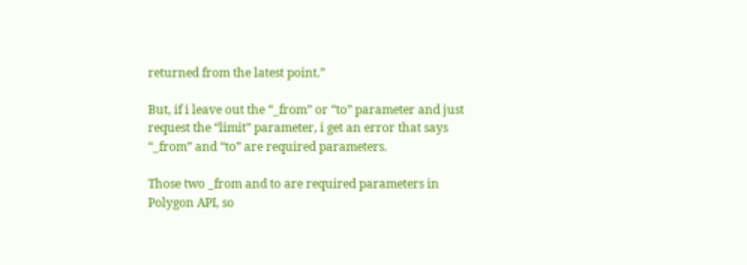returned from the latest point.”

But, if i leave out the “_from” or “to” parameter and just request the “limit” parameter, i get an error that says “_from” and “to” are required parameters.

Those two _from and to are required parameters in Polygon API, so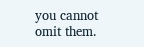you cannot omit them.